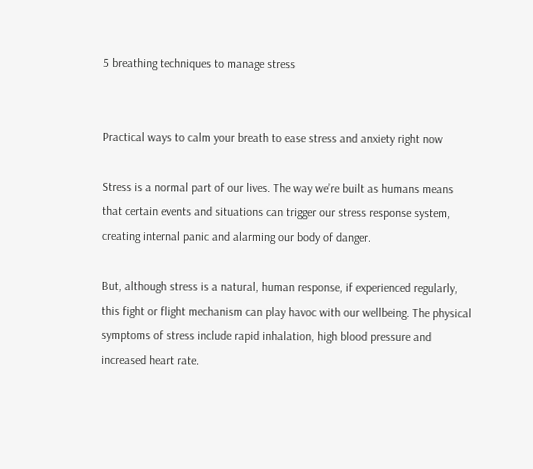5 breathing techniques to manage stress


Practical ways to calm your breath to ease stress and anxiety right now

Stress is a normal part of our lives. The way we’re built as humans means that certain events and situations can trigger our stress response system, creating internal panic and alarming our body of danger.

But, although stress is a natural, human response, if experienced regularly, this fight or flight mechanism can play havoc with our wellbeing. The physical symptoms of stress include rapid inhalation, high blood pressure and increased heart rate.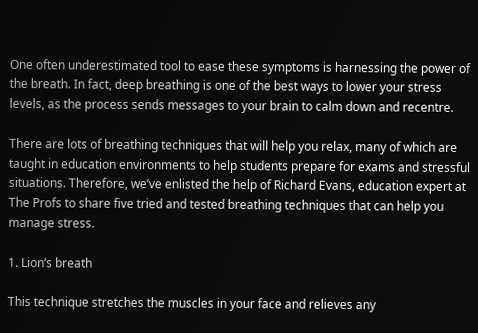One often underestimated tool to ease these symptoms is harnessing the power of the breath. In fact, deep breathing is one of the best ways to lower your stress levels, as the process sends messages to your brain to calm down and recentre.

There are lots of breathing techniques that will help you relax, many of which are taught in education environments to help students prepare for exams and stressful situations. Therefore, we’ve enlisted the help of Richard Evans, education expert at The Profs to share five tried and tested breathing techniques that can help you manage stress.

1. Lion’s breath

This technique stretches the muscles in your face and relieves any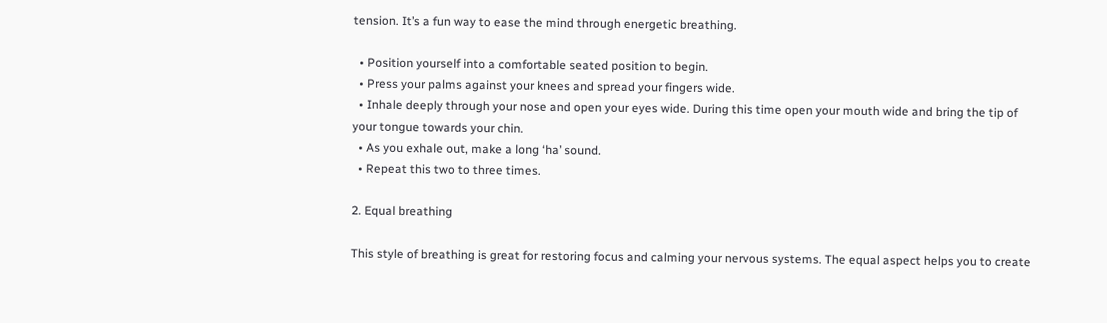tension. It’s a fun way to ease the mind through energetic breathing.

  • Position yourself into a comfortable seated position to begin.
  • Press your palms against your knees and spread your fingers wide.
  • Inhale deeply through your nose and open your eyes wide. During this time open your mouth wide and bring the tip of your tongue towards your chin.
  • As you exhale out, make a long ‘ha’ sound.
  • Repeat this two to three times.

2. Equal breathing

This style of breathing is great for restoring focus and calming your nervous systems. The equal aspect helps you to create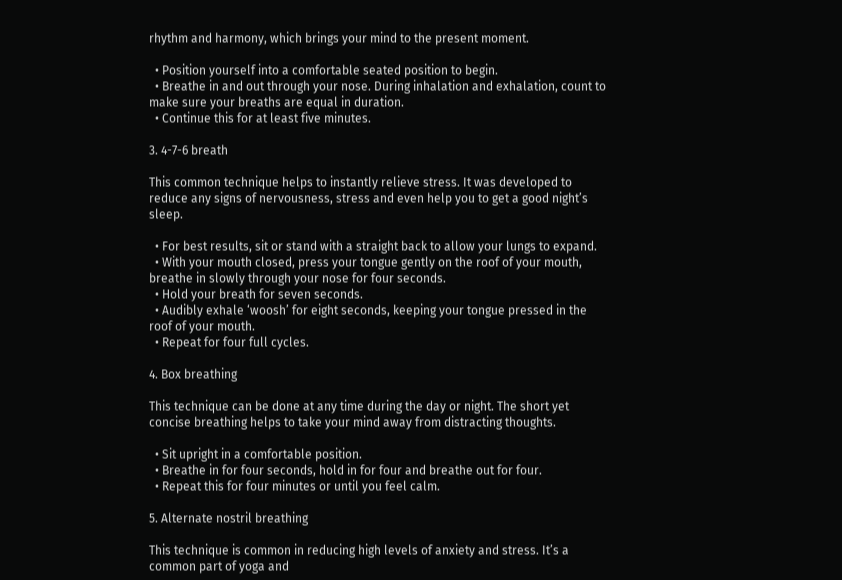rhythm and harmony, which brings your mind to the present moment.

  • Position yourself into a comfortable seated position to begin.
  • Breathe in and out through your nose. During inhalation and exhalation, count to make sure your breaths are equal in duration.
  • Continue this for at least five minutes.

3. 4-7-6 breath

This common technique helps to instantly relieve stress. It was developed to reduce any signs of nervousness, stress and even help you to get a good night’s sleep.

  • For best results, sit or stand with a straight back to allow your lungs to expand.
  • With your mouth closed, press your tongue gently on the roof of your mouth, breathe in slowly through your nose for four seconds.
  • Hold your breath for seven seconds.
  • Audibly exhale ‘woosh’ for eight seconds, keeping your tongue pressed in the roof of your mouth.
  • Repeat for four full cycles.

4. Box breathing

This technique can be done at any time during the day or night. The short yet concise breathing helps to take your mind away from distracting thoughts.

  • Sit upright in a comfortable position.
  • Breathe in for four seconds, hold in for four and breathe out for four.
  • Repeat this for four minutes or until you feel calm.

5. Alternate nostril breathing

This technique is common in reducing high levels of anxiety and stress. It’s a common part of yoga and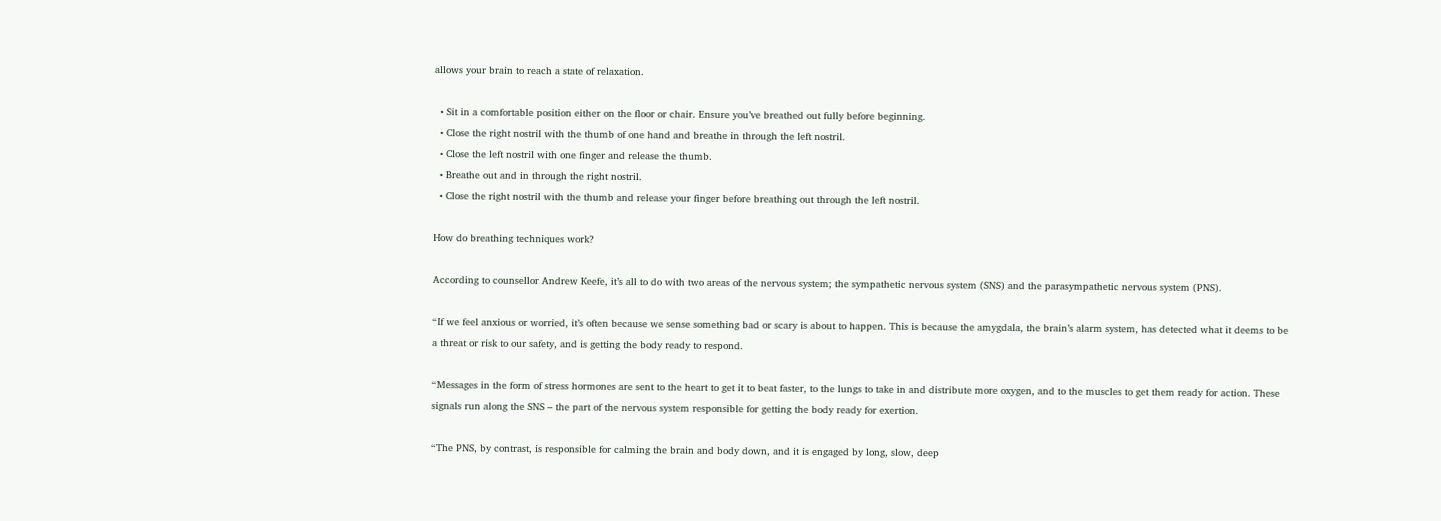allows your brain to reach a state of relaxation.

  • Sit in a comfortable position either on the floor or chair. Ensure you’ve breathed out fully before beginning.
  • Close the right nostril with the thumb of one hand and breathe in through the left nostril.
  • Close the left nostril with one finger and release the thumb.
  • Breathe out and in through the right nostril.
  • Close the right nostril with the thumb and release your finger before breathing out through the left nostril.

How do breathing techniques work?

According to counsellor Andrew Keefe, it’s all to do with two areas of the nervous system; the sympathetic nervous system (SNS) and the parasympathetic nervous system (PNS).

“If we feel anxious or worried, it’s often because we sense something bad or scary is about to happen. This is because the amygdala, the brain’s alarm system, has detected what it deems to be a threat or risk to our safety, and is getting the body ready to respond.

“Messages in the form of stress hormones are sent to the heart to get it to beat faster, to the lungs to take in and distribute more oxygen, and to the muscles to get them ready for action. These signals run along the SNS – the part of the nervous system responsible for getting the body ready for exertion.

“The PNS, by contrast, is responsible for calming the brain and body down, and it is engaged by long, slow, deep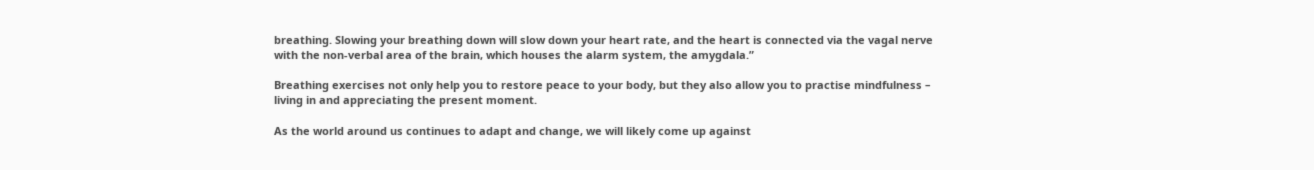breathing. Slowing your breathing down will slow down your heart rate, and the heart is connected via the vagal nerve with the non-verbal area of the brain, which houses the alarm system, the amygdala.”

Breathing exercises not only help you to restore peace to your body, but they also allow you to practise mindfulness – living in and appreciating the present moment.

As the world around us continues to adapt and change, we will likely come up against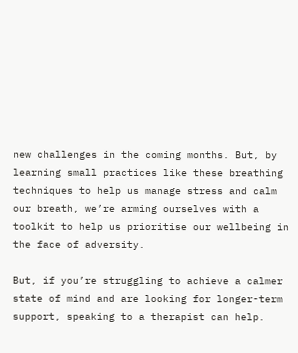new challenges in the coming months. But, by learning small practices like these breathing techniques to help us manage stress and calm our breath, we’re arming ourselves with a toolkit to help us prioritise our wellbeing in the face of adversity.

But, if you’re struggling to achieve a calmer state of mind and are looking for longer-term support, speaking to a therapist can help.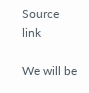Source link

We will be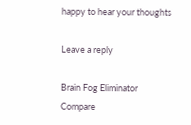happy to hear your thoughts

Leave a reply

Brain Fog Eliminator
Compare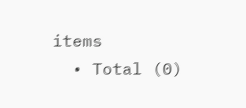items
  • Total (0)